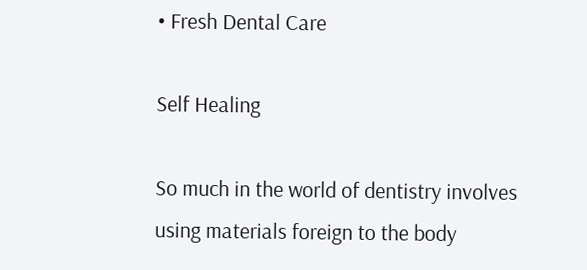• Fresh Dental Care

Self Healing

So much in the world of dentistry involves using materials foreign to the body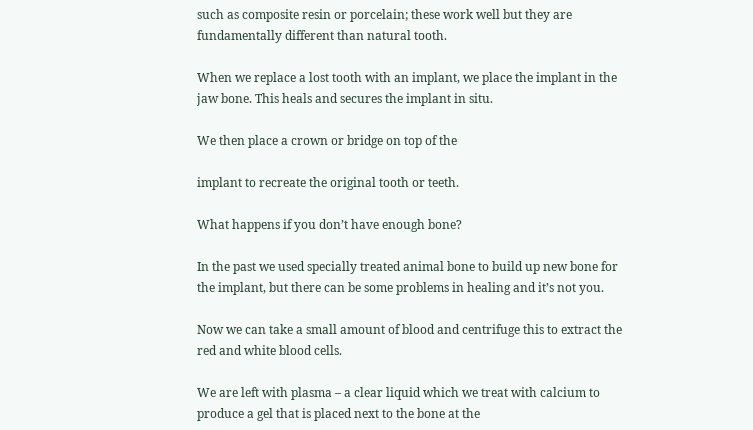such as composite resin or porcelain; these work well but they are fundamentally different than natural tooth.

When we replace a lost tooth with an implant, we place the implant in the jaw bone. This heals and secures the implant in situ.

We then place a crown or bridge on top of the

implant to recreate the original tooth or teeth.

What happens if you don’t have enough bone?

In the past we used specially treated animal bone to build up new bone for the implant, but there can be some problems in healing and it’s not you.

Now we can take a small amount of blood and centrifuge this to extract the red and white blood cells.

We are left with plasma – a clear liquid which we treat with calcium to produce a gel that is placed next to the bone at the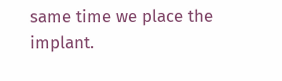same time we place the implant.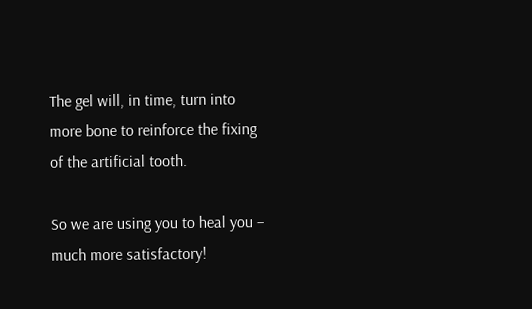The gel will, in time, turn into more bone to reinforce the fixing of the artificial tooth.

So we are using you to heal you – much more satisfactory!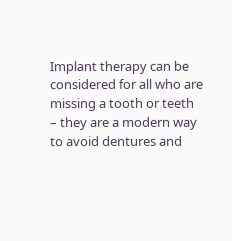Implant therapy can be considered for all who are missing a tooth or teeth – they are a modern way to avoid dentures and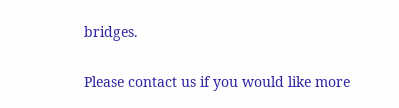bridges.

Please contact us if you would like more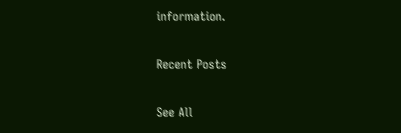information.

Recent Posts

See All